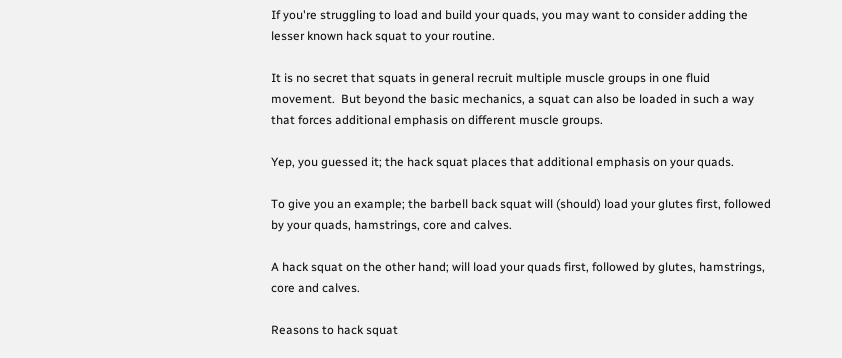If you're struggling to load and build your quads, you may want to consider adding the lesser known hack squat to your routine.

It is no secret that squats in general recruit multiple muscle groups in one fluid movement.  But beyond the basic mechanics, a squat can also be loaded in such a way that forces additional emphasis on different muscle groups.

Yep, you guessed it; the hack squat places that additional emphasis on your quads.

To give you an example; the barbell back squat will (should) load your glutes first, followed by your quads, hamstrings, core and calves.

A hack squat on the other hand; will load your quads first, followed by glutes, hamstrings, core and calves.

Reasons to hack squat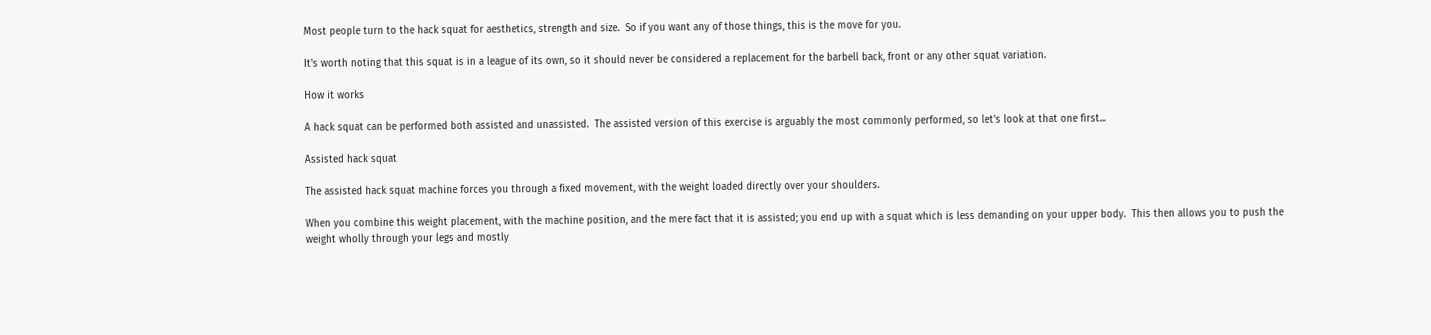Most people turn to the hack squat for aesthetics, strength and size.  So if you want any of those things, this is the move for you.

It's worth noting that this squat is in a league of its own, so it should never be considered a replacement for the barbell back, front or any other squat variation.

How it works

A hack squat can be performed both assisted and unassisted.  The assisted version of this exercise is arguably the most commonly performed, so let's look at that one first...

Assisted hack squat

The assisted hack squat machine forces you through a fixed movement, with the weight loaded directly over your shoulders.

When you combine this weight placement, with the machine position, and the mere fact that it is assisted; you end up with a squat which is less demanding on your upper body.  This then allows you to push the weight wholly through your legs and mostly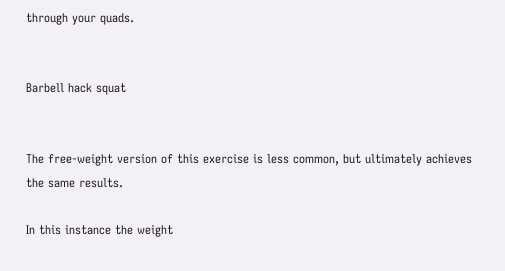through your quads.


Barbell hack squat


The free-weight version of this exercise is less common, but ultimately achieves the same results.

In this instance the weight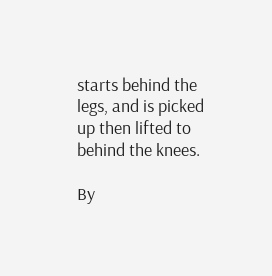starts behind the legs, and is picked up then lifted to behind the knees.

By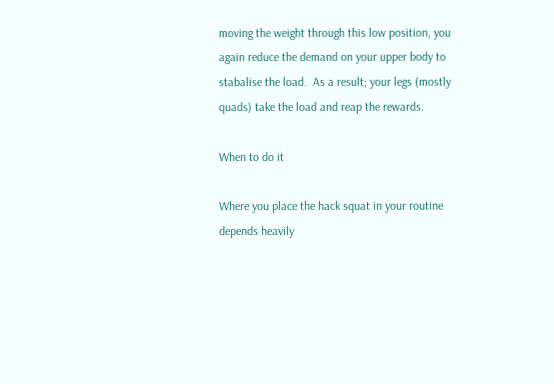moving the weight through this low position, you again reduce the demand on your upper body to stabalise the load.  As a result; your legs (mostly quads) take the load and reap the rewards.

When to do it

Where you place the hack squat in your routine depends heavily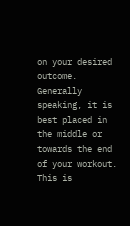on your desired outcome.  Generally speaking, it is best placed in the middle or towards the end of your workout.  This is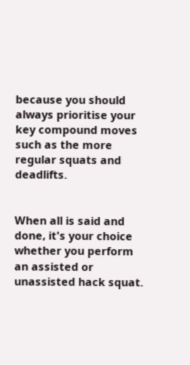because you should always prioritise your key compound moves such as the more regular squats and deadlifts.


When all is said and done, it's your choice whether you perform an assisted or unassisted hack squat.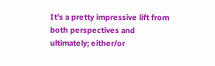It's a pretty impressive lift from both perspectives and ultimately; either/or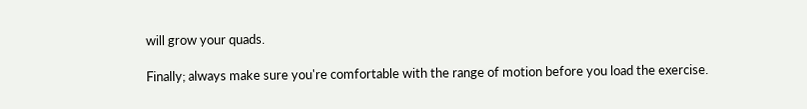will grow your quads.

Finally; always make sure you're comfortable with the range of motion before you load the exercise.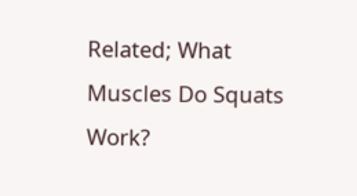Related; What Muscles Do Squats Work?